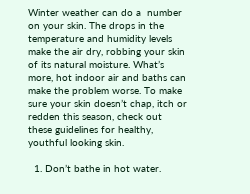Winter weather can do a  number on your skin. The drops in the temperature and humidity levels make the air dry, robbing your skin of its natural moisture. What’s more, hot indoor air and baths can make the problem worse. To make sure your skin doesn’t chap, itch or redden this season, check out these guidelines for healthy, youthful looking skin.

  1. Don’t bathe in hot water.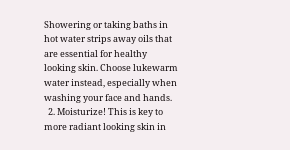Showering or taking baths in hot water strips away oils that are essential for healthy looking skin. Choose lukewarm water instead, especially when washing your face and hands.
  2. Moisturize! This is key to more radiant looking skin in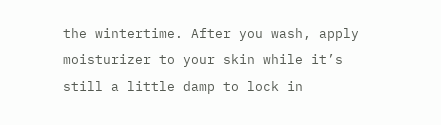the wintertime. After you wash, apply moisturizer to your skin while it’s still a little damp to lock in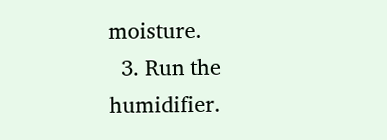moisture.
  3. Run the humidifier.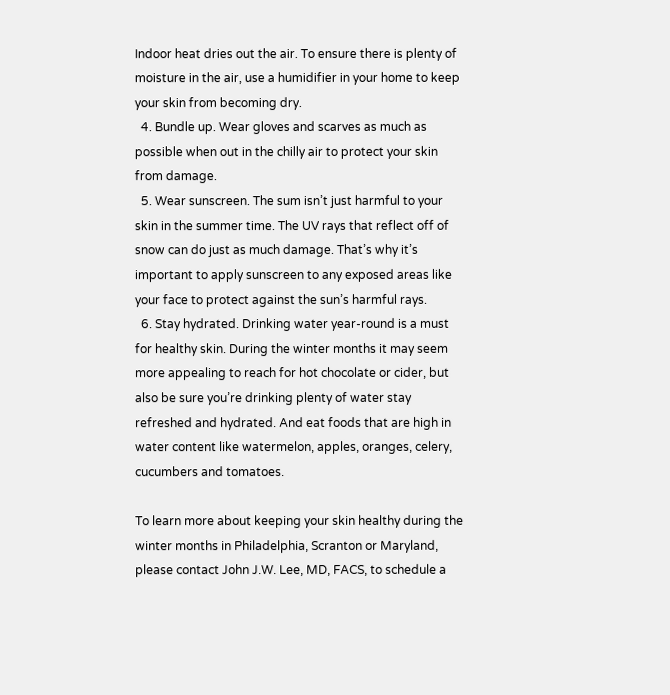Indoor heat dries out the air. To ensure there is plenty of moisture in the air, use a humidifier in your home to keep your skin from becoming dry.
  4. Bundle up. Wear gloves and scarves as much as possible when out in the chilly air to protect your skin from damage.
  5. Wear sunscreen. The sum isn’t just harmful to your skin in the summer time. The UV rays that reflect off of snow can do just as much damage. That’s why it’s important to apply sunscreen to any exposed areas like your face to protect against the sun’s harmful rays.
  6. Stay hydrated. Drinking water year-round is a must for healthy skin. During the winter months it may seem more appealing to reach for hot chocolate or cider, but also be sure you’re drinking plenty of water stay refreshed and hydrated. And eat foods that are high in water content like watermelon, apples, oranges, celery, cucumbers and tomatoes.

To learn more about keeping your skin healthy during the winter months in Philadelphia, Scranton or Maryland, please contact John J.W. Lee, MD, FACS, to schedule a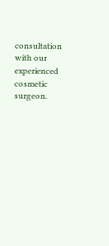consultation with our experienced cosmetic surgeon.